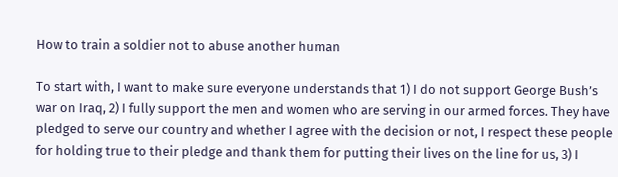How to train a soldier not to abuse another human

To start with, I want to make sure everyone understands that 1) I do not support George Bush’s war on Iraq, 2) I fully support the men and women who are serving in our armed forces. They have pledged to serve our country and whether I agree with the decision or not, I respect these people for holding true to their pledge and thank them for putting their lives on the line for us, 3) I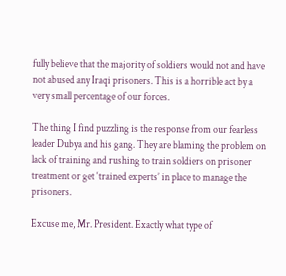fully believe that the majority of soldiers would not and have not abused any Iraqi prisoners. This is a horrible act by a very small percentage of our forces.

The thing I find puzzling is the response from our fearless leader Dubya and his gang. They are blaming the problem on lack of training and rushing to train soldiers on prisoner treatment or get ‘trained experts’ in place to manage the prisoners.

Excuse me, Mr. President. Exactly what type of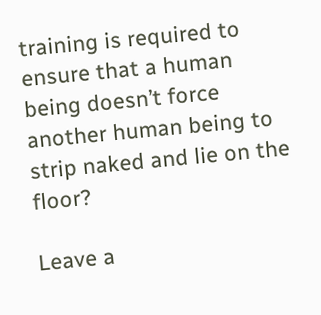training is required to ensure that a human being doesn’t force another human being to strip naked and lie on the floor?

Leave a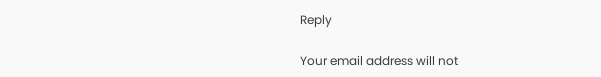Reply

Your email address will not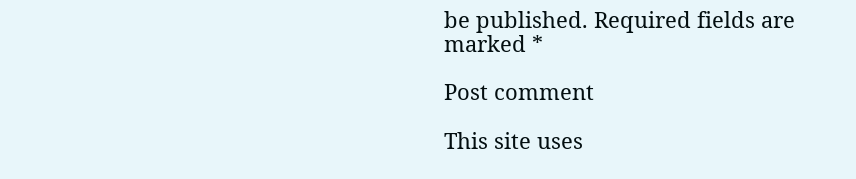be published. Required fields are marked *

Post comment

This site uses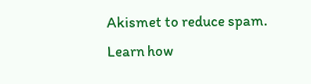Akismet to reduce spam. Learn how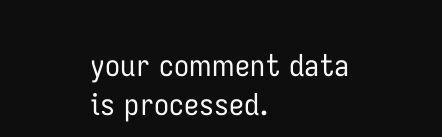your comment data is processed.